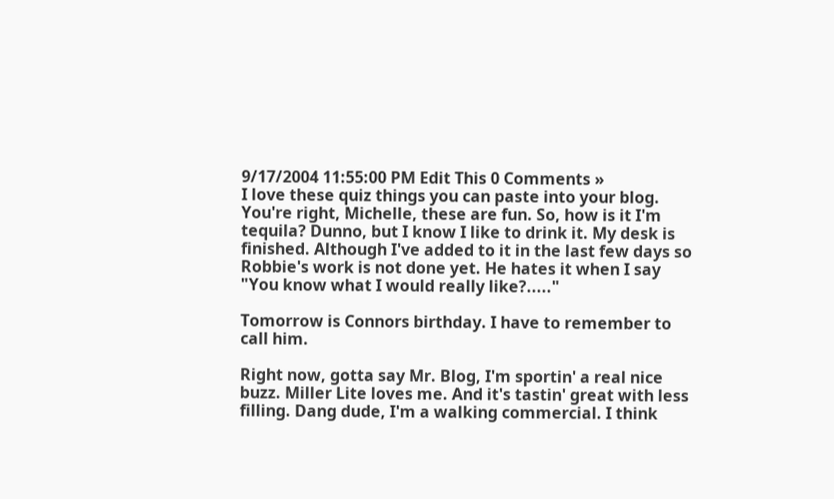9/17/2004 11:55:00 PM Edit This 0 Comments »
I love these quiz things you can paste into your blog. You're right, Michelle, these are fun. So, how is it I'm tequila? Dunno, but I know I like to drink it. My desk is finished. Although I've added to it in the last few days so Robbie's work is not done yet. He hates it when I say "You know what I would really like?....."

Tomorrow is Connors birthday. I have to remember to call him.

Right now, gotta say Mr. Blog, I'm sportin' a real nice buzz. Miller Lite loves me. And it's tastin' great with less filling. Dang dude, I'm a walking commercial. I think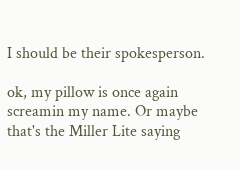I should be their spokesperson.

ok, my pillow is once again screamin my name. Or maybe that's the Miller Lite saying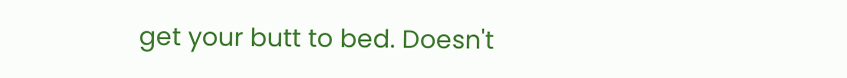get your butt to bed. Doesn't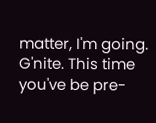matter, I'm going. G'nite. This time you've be pre-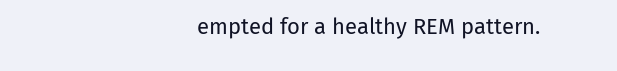empted for a healthy REM pattern.